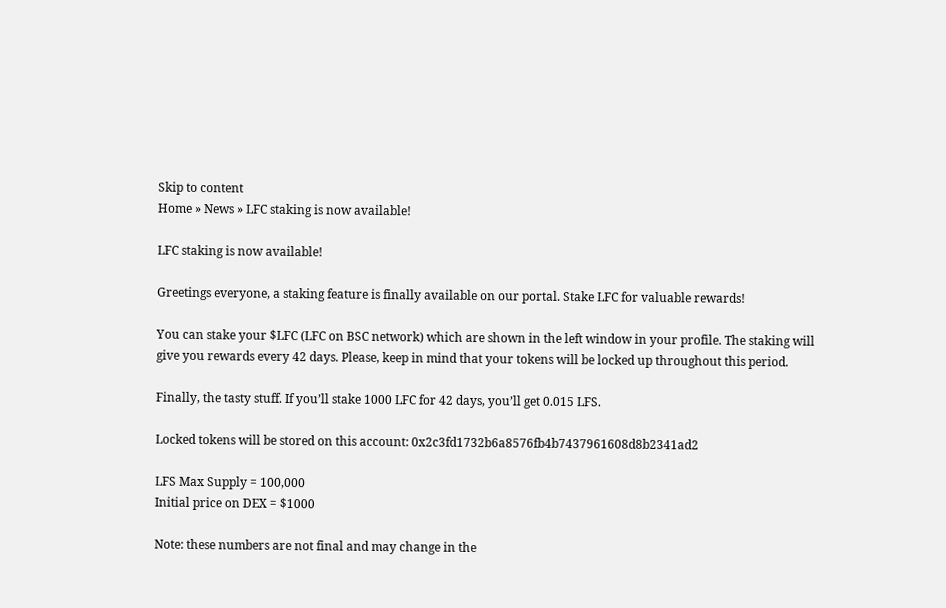Skip to content
Home » News » LFC staking is now available!

LFC staking is now available!

Greetings everyone, a staking feature is finally available on our portal. Stake LFC for valuable rewards!

You can stake your $LFC (LFC on BSC network) which are shown in the left window in your profile. The staking will give you rewards every 42 days. Please, keep in mind that your tokens will be locked up throughout this period.

Finally, the tasty stuff. If you’ll stake 1000 LFC for 42 days, you’ll get 0.015 LFS.

Locked tokens will be stored on this account: 0x2c3fd1732b6a8576fb4b7437961608d8b2341ad2

LFS Max Supply = 100,000
Initial price on DEX = $1000

Note: these numbers are not final and may change in the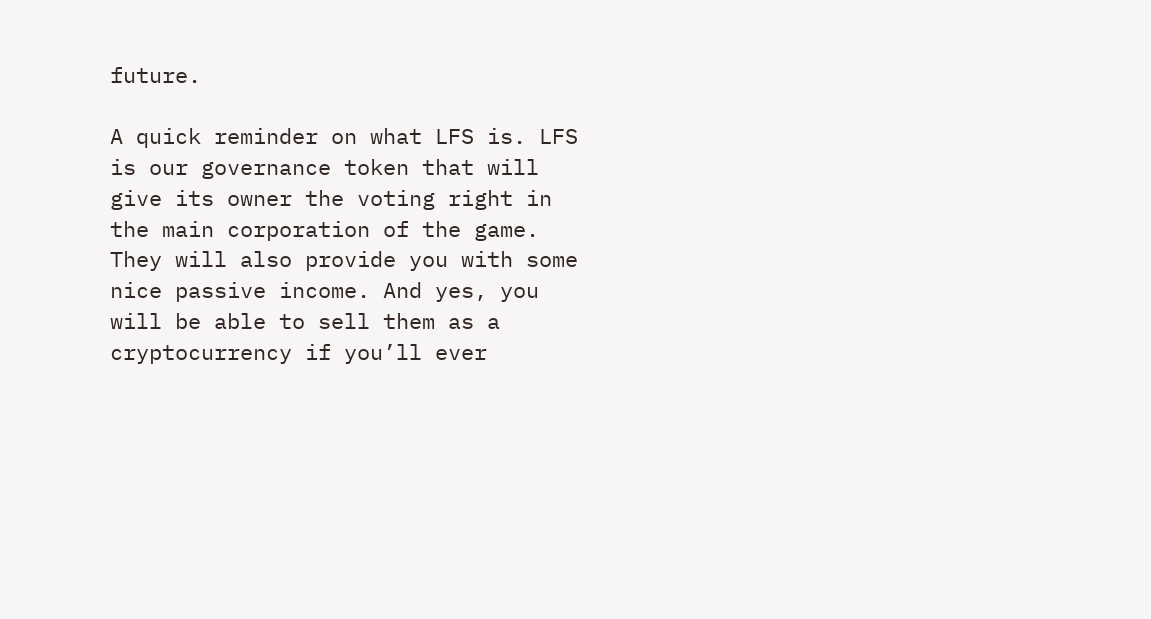future.

A quick reminder on what LFS is. LFS is our governance token that will give its owner the voting right in the main corporation of the game. They will also provide you with some nice passive income. And yes, you will be able to sell them as a cryptocurrency if you’ll ever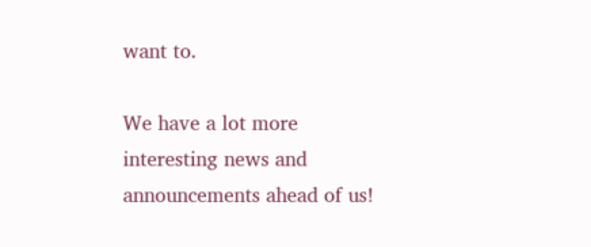want to.

We have a lot more interesting news and announcements ahead of us!